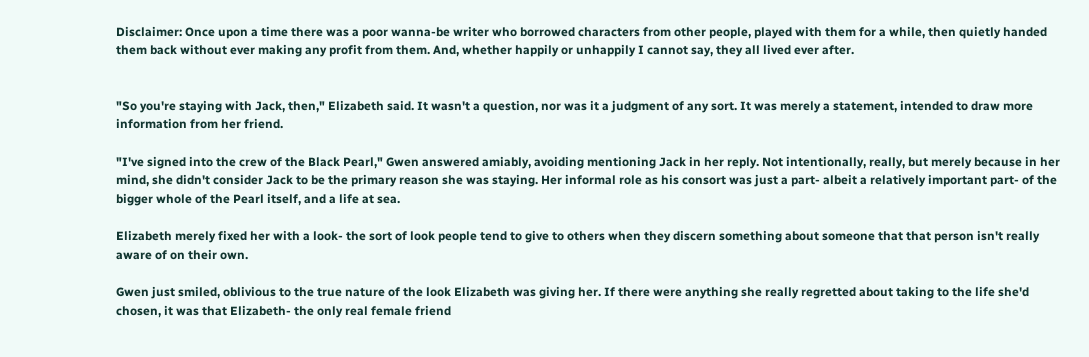Disclaimer: Once upon a time there was a poor wanna-be writer who borrowed characters from other people, played with them for a while, then quietly handed them back without ever making any profit from them. And, whether happily or unhappily I cannot say, they all lived ever after.


"So you're staying with Jack, then," Elizabeth said. It wasn't a question, nor was it a judgment of any sort. It was merely a statement, intended to draw more information from her friend.

"I've signed into the crew of the Black Pearl," Gwen answered amiably, avoiding mentioning Jack in her reply. Not intentionally, really, but merely because in her mind, she didn't consider Jack to be the primary reason she was staying. Her informal role as his consort was just a part- albeit a relatively important part- of the bigger whole of the Pearl itself, and a life at sea.

Elizabeth merely fixed her with a look- the sort of look people tend to give to others when they discern something about someone that that person isn't really aware of on their own.

Gwen just smiled, oblivious to the true nature of the look Elizabeth was giving her. If there were anything she really regretted about taking to the life she'd chosen, it was that Elizabeth- the only real female friend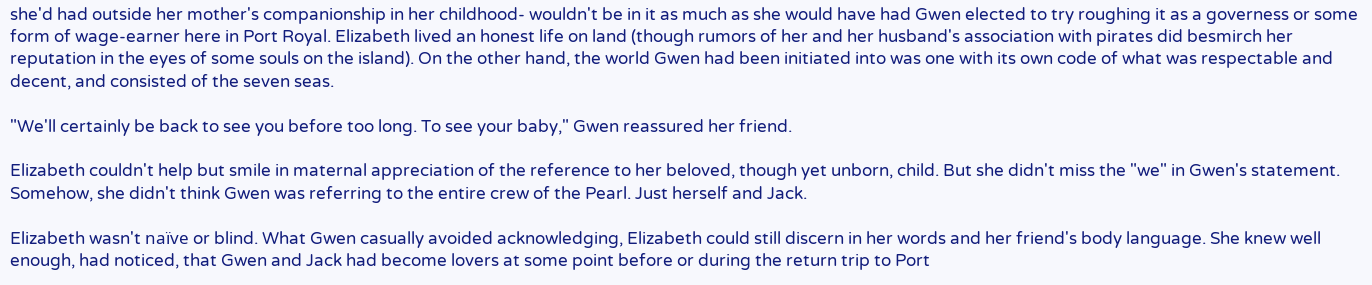she'd had outside her mother's companionship in her childhood- wouldn't be in it as much as she would have had Gwen elected to try roughing it as a governess or some form of wage-earner here in Port Royal. Elizabeth lived an honest life on land (though rumors of her and her husband's association with pirates did besmirch her reputation in the eyes of some souls on the island). On the other hand, the world Gwen had been initiated into was one with its own code of what was respectable and decent, and consisted of the seven seas.

"We'll certainly be back to see you before too long. To see your baby," Gwen reassured her friend.

Elizabeth couldn't help but smile in maternal appreciation of the reference to her beloved, though yet unborn, child. But she didn't miss the "we" in Gwen's statement. Somehow, she didn't think Gwen was referring to the entire crew of the Pearl. Just herself and Jack.

Elizabeth wasn't naïve or blind. What Gwen casually avoided acknowledging, Elizabeth could still discern in her words and her friend's body language. She knew well enough, had noticed, that Gwen and Jack had become lovers at some point before or during the return trip to Port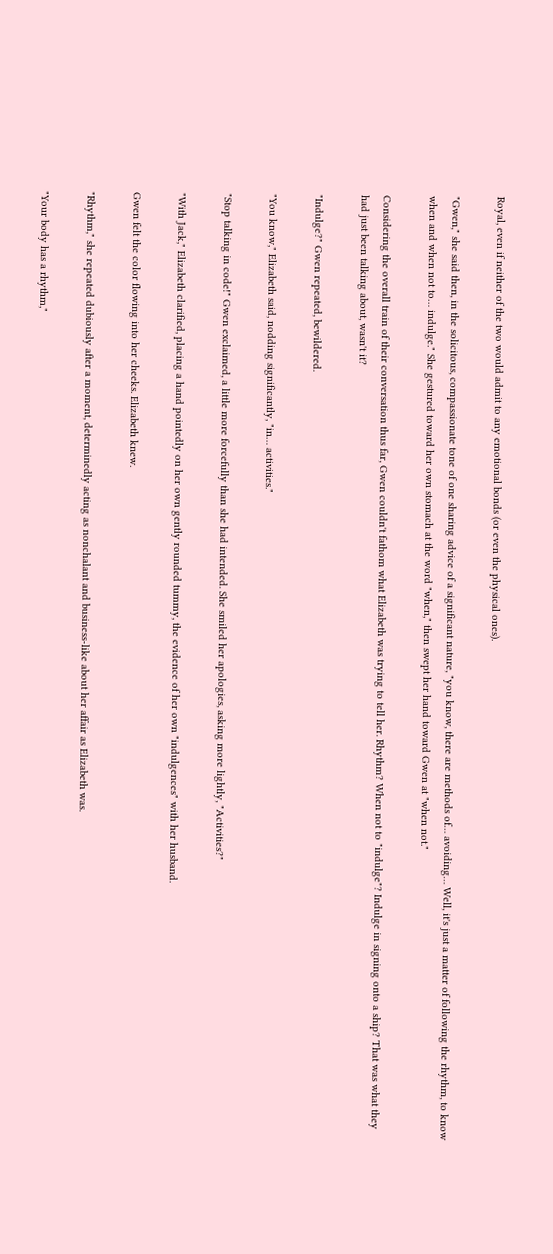Royal, even if neither of the two would admit to any emotional bonds (or even the physical ones).

"Gwen," she said then, in the solicitous, compassionate tone of one sharing advice of a significant nature, "you know, there are methods of… avoiding… Well, it's just a matter of following the rhythm, to know when and when not to… indulge." She gestured toward her own stomach at the word "when," then swept her hand toward Gwen at "when not."

Considering the overall train of their conversation thus far, Gwen couldn't fathom what Elizabeth was trying to tell her. Rhythm? When not to "indulge"? Indulge in signing onto a ship? That was what they had just been talking about, wasn't it?

"Indulge?" Gwen repeated, bewildered.

"You know," Elizabeth said, nodding significantly, "in… activities."

"Stop talking in code!" Gwen exclaimed, a little more forcefully than she had intended. She smiled her apologies, asking more lightly, "Activities?"

"With Jack," Elizabeth clarified, placing a hand pointedly on her own gently rounded tummy, the evidence of her own "indulgences" with her husband.

Gwen felt the color flowing into her cheeks. Elizabeth knew.

"Rhythm," she repeated dubiously after a moment, determinedly acting as nonchalant and business-like about her affair as Elizabeth was.

"Your body has a rhythm,"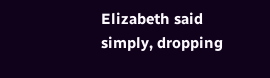Elizabeth said simply, dropping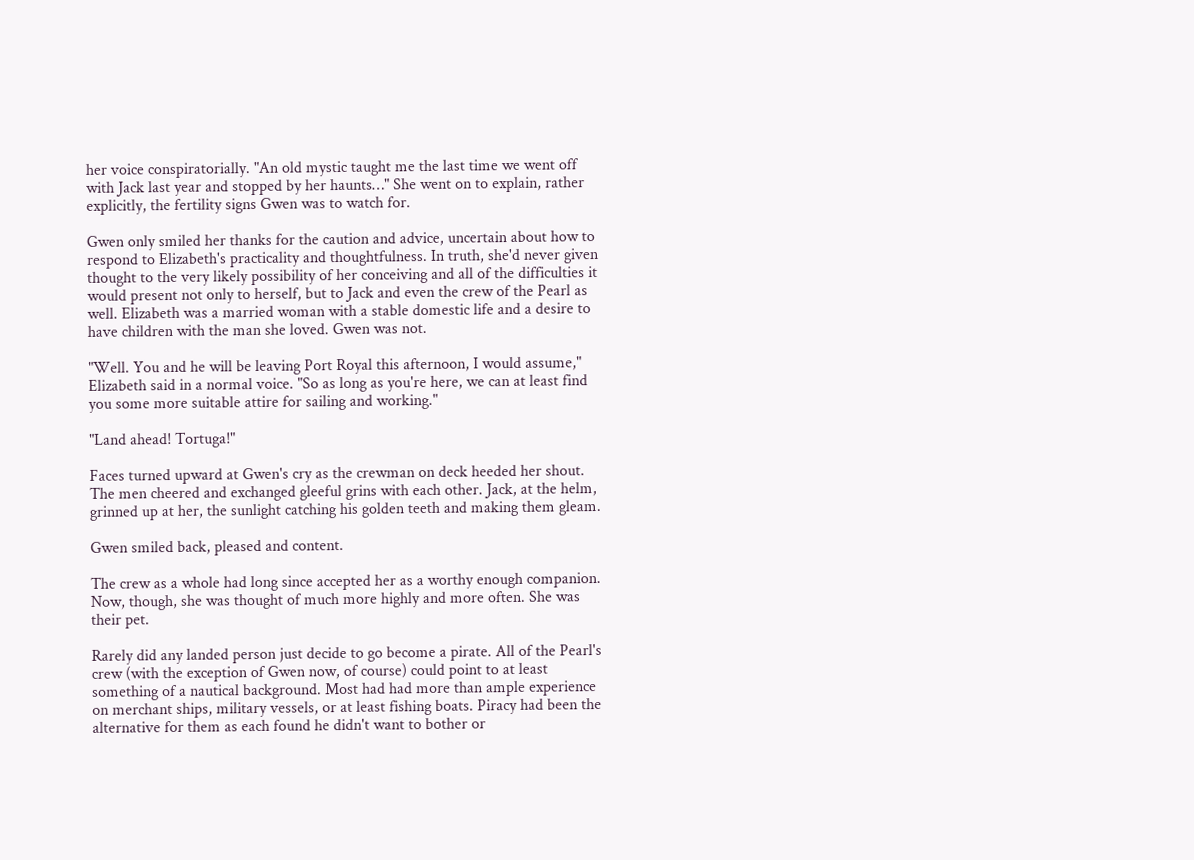her voice conspiratorially. "An old mystic taught me the last time we went off with Jack last year and stopped by her haunts…" She went on to explain, rather explicitly, the fertility signs Gwen was to watch for.

Gwen only smiled her thanks for the caution and advice, uncertain about how to respond to Elizabeth's practicality and thoughtfulness. In truth, she'd never given thought to the very likely possibility of her conceiving and all of the difficulties it would present not only to herself, but to Jack and even the crew of the Pearl as well. Elizabeth was a married woman with a stable domestic life and a desire to have children with the man she loved. Gwen was not.

"Well. You and he will be leaving Port Royal this afternoon, I would assume," Elizabeth said in a normal voice. "So as long as you're here, we can at least find you some more suitable attire for sailing and working."

"Land ahead! Tortuga!"

Faces turned upward at Gwen's cry as the crewman on deck heeded her shout. The men cheered and exchanged gleeful grins with each other. Jack, at the helm, grinned up at her, the sunlight catching his golden teeth and making them gleam.

Gwen smiled back, pleased and content.

The crew as a whole had long since accepted her as a worthy enough companion. Now, though, she was thought of much more highly and more often. She was their pet.

Rarely did any landed person just decide to go become a pirate. All of the Pearl's crew (with the exception of Gwen now, of course) could point to at least something of a nautical background. Most had had more than ample experience on merchant ships, military vessels, or at least fishing boats. Piracy had been the alternative for them as each found he didn't want to bother or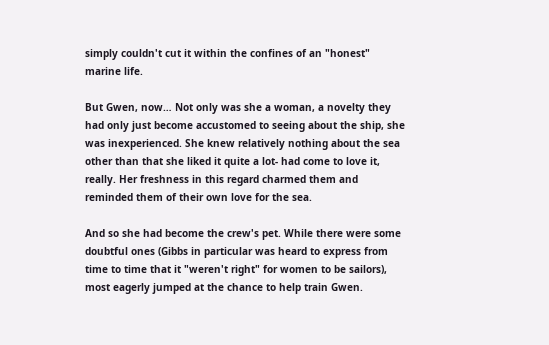simply couldn't cut it within the confines of an "honest" marine life.

But Gwen, now… Not only was she a woman, a novelty they had only just become accustomed to seeing about the ship, she was inexperienced. She knew relatively nothing about the sea other than that she liked it quite a lot- had come to love it, really. Her freshness in this regard charmed them and reminded them of their own love for the sea.

And so she had become the crew's pet. While there were some doubtful ones (Gibbs in particular was heard to express from time to time that it "weren't right" for women to be sailors), most eagerly jumped at the chance to help train Gwen.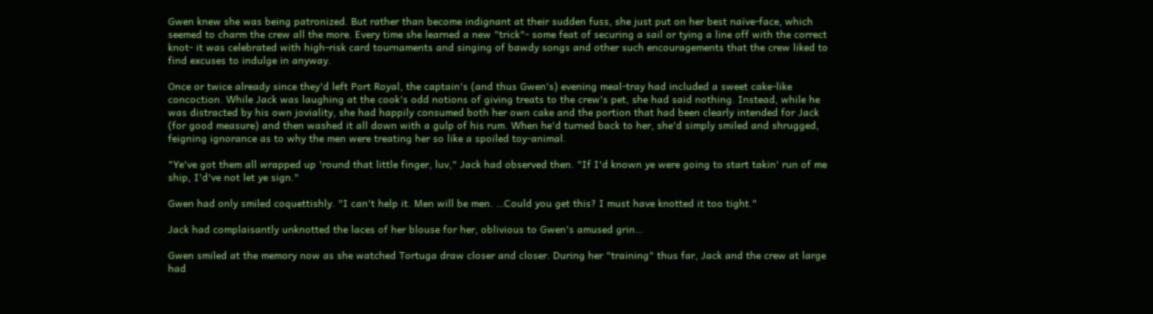Gwen knew she was being patronized. But rather than become indignant at their sudden fuss, she just put on her best naïve-face, which seemed to charm the crew all the more. Every time she learned a new "trick"- some feat of securing a sail or tying a line off with the correct knot- it was celebrated with high-risk card tournaments and singing of bawdy songs and other such encouragements that the crew liked to find excuses to indulge in anyway.

Once or twice already since they'd left Port Royal, the captain's (and thus Gwen's) evening meal-tray had included a sweet cake-like concoction. While Jack was laughing at the cook's odd notions of giving treats to the crew's pet, she had said nothing. Instead, while he was distracted by his own joviality, she had happily consumed both her own cake and the portion that had been clearly intended for Jack (for good measure) and then washed it all down with a gulp of his rum. When he'd turned back to her, she'd simply smiled and shrugged, feigning ignorance as to why the men were treating her so like a spoiled toy-animal.

"Ye've got them all wrapped up 'round that little finger, luv," Jack had observed then. "If I'd known ye were going to start takin' run of me ship, I'd've not let ye sign."

Gwen had only smiled coquettishly. "I can't help it. Men will be men. …Could you get this? I must have knotted it too tight."

Jack had complaisantly unknotted the laces of her blouse for her, oblivious to Gwen's amused grin…

Gwen smiled at the memory now as she watched Tortuga draw closer and closer. During her "training" thus far, Jack and the crew at large had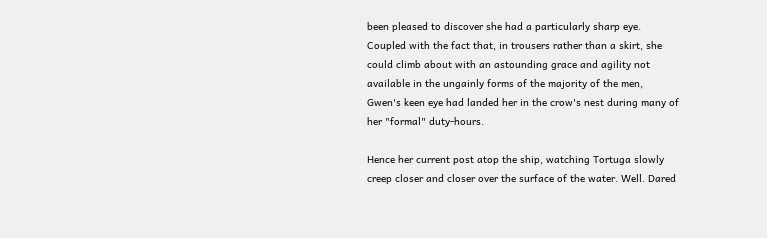been pleased to discover she had a particularly sharp eye. Coupled with the fact that, in trousers rather than a skirt, she could climb about with an astounding grace and agility not available in the ungainly forms of the majority of the men, Gwen's keen eye had landed her in the crow's nest during many of her "formal" duty-hours.

Hence her current post atop the ship, watching Tortuga slowly creep closer and closer over the surface of the water. Well. Dared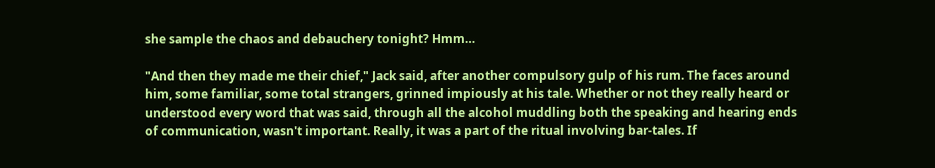she sample the chaos and debauchery tonight? Hmm…

"And then they made me their chief," Jack said, after another compulsory gulp of his rum. The faces around him, some familiar, some total strangers, grinned impiously at his tale. Whether or not they really heard or understood every word that was said, through all the alcohol muddling both the speaking and hearing ends of communication, wasn't important. Really, it was a part of the ritual involving bar-tales. If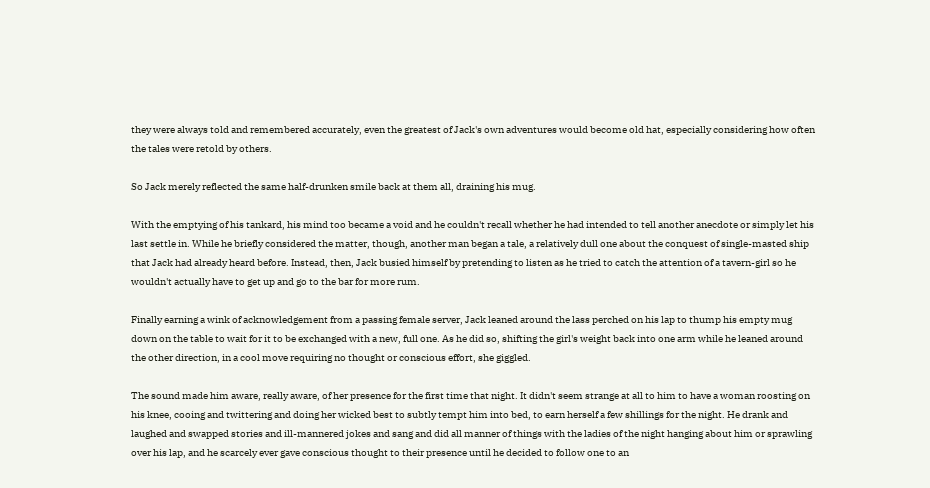they were always told and remembered accurately, even the greatest of Jack's own adventures would become old hat, especially considering how often the tales were retold by others.

So Jack merely reflected the same half-drunken smile back at them all, draining his mug.

With the emptying of his tankard, his mind too became a void and he couldn't recall whether he had intended to tell another anecdote or simply let his last settle in. While he briefly considered the matter, though, another man began a tale, a relatively dull one about the conquest of single-masted ship that Jack had already heard before. Instead, then, Jack busied himself by pretending to listen as he tried to catch the attention of a tavern-girl so he wouldn't actually have to get up and go to the bar for more rum.

Finally earning a wink of acknowledgement from a passing female server, Jack leaned around the lass perched on his lap to thump his empty mug down on the table to wait for it to be exchanged with a new, full one. As he did so, shifting the girl's weight back into one arm while he leaned around the other direction, in a cool move requiring no thought or conscious effort, she giggled.

The sound made him aware, really aware, of her presence for the first time that night. It didn't seem strange at all to him to have a woman roosting on his knee, cooing and twittering and doing her wicked best to subtly tempt him into bed, to earn herself a few shillings for the night. He drank and laughed and swapped stories and ill-mannered jokes and sang and did all manner of things with the ladies of the night hanging about him or sprawling over his lap, and he scarcely ever gave conscious thought to their presence until he decided to follow one to an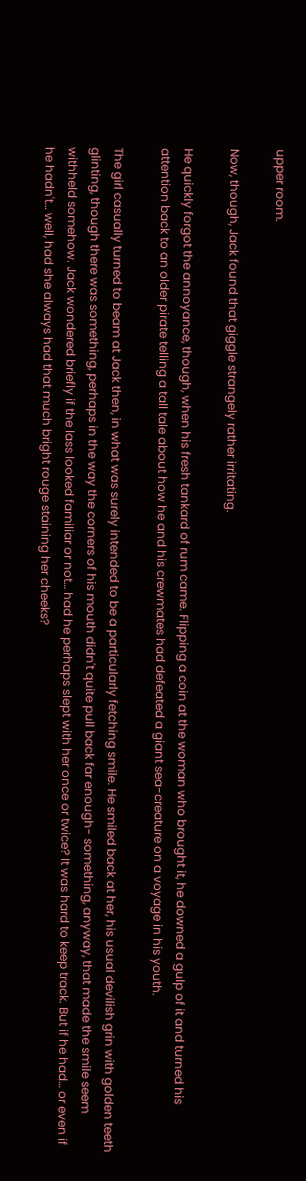upper room.

Now, though, Jack found that giggle strangely rather irritating.

He quickly forgot the annoyance, though, when his fresh tankard of rum came. Flipping a coin at the woman who brought it, he downed a gulp of it and turned his attention back to an older pirate telling a tall tale about how he and his crewmates had defeated a giant sea-creature on a voyage in his youth.

The girl casually turned to beam at Jack then, in what was surely intended to be a particularly fetching smile. He smiled back at her, his usual devilish grin with golden teeth glinting, though there was something, perhaps in the way the corners of his mouth didn't quite pull back far enough- something, anyway, that made the smile seem withheld somehow. Jack wondered briefly if the lass looked familiar or not… had he perhaps slept with her once or twice? It was hard to keep track. But if he had… or even if he hadn't… well, had she always had that much bright rouge staining her cheeks?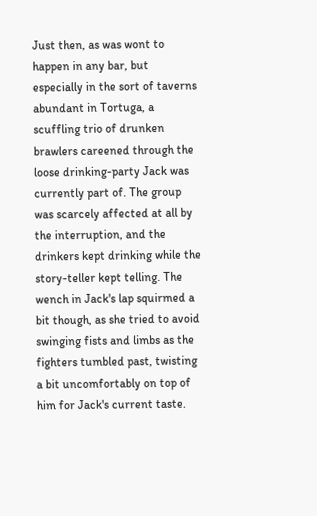Just then, as was wont to happen in any bar, but especially in the sort of taverns abundant in Tortuga, a scuffling trio of drunken brawlers careened through the loose drinking-party Jack was currently part of. The group was scarcely affected at all by the interruption, and the drinkers kept drinking while the story-teller kept telling. The wench in Jack's lap squirmed a bit though, as she tried to avoid swinging fists and limbs as the fighters tumbled past, twisting a bit uncomfortably on top of him for Jack's current taste.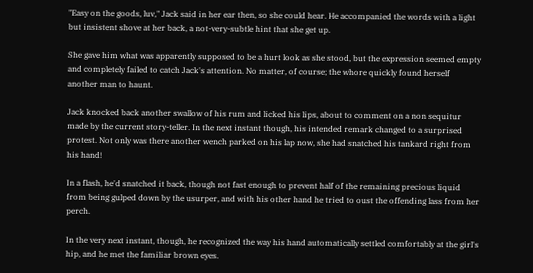"Easy on the goods, luv," Jack said in her ear then, so she could hear. He accompanied the words with a light but insistent shove at her back, a not-very-subtle hint that she get up.

She gave him what was apparently supposed to be a hurt look as she stood, but the expression seemed empty and completely failed to catch Jack's attention. No matter, of course; the whore quickly found herself another man to haunt.

Jack knocked back another swallow of his rum and licked his lips, about to comment on a non sequitur made by the current story-teller. In the next instant though, his intended remark changed to a surprised protest. Not only was there another wench parked on his lap now, she had snatched his tankard right from his hand!

In a flash, he'd snatched it back, though not fast enough to prevent half of the remaining precious liquid from being gulped down by the usurper, and with his other hand he tried to oust the offending lass from her perch.

In the very next instant, though, he recognized the way his hand automatically settled comfortably at the girl's hip, and he met the familiar brown eyes.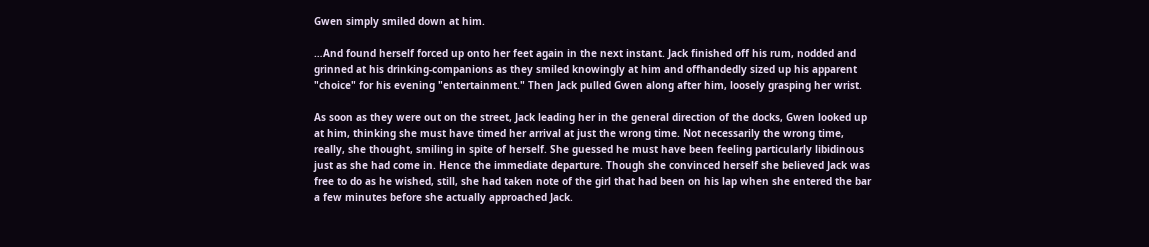Gwen simply smiled down at him.

…And found herself forced up onto her feet again in the next instant. Jack finished off his rum, nodded and grinned at his drinking-companions as they smiled knowingly at him and offhandedly sized up his apparent "choice" for his evening "entertainment." Then Jack pulled Gwen along after him, loosely grasping her wrist.

As soon as they were out on the street, Jack leading her in the general direction of the docks, Gwen looked up at him, thinking she must have timed her arrival at just the wrong time. Not necessarily the wrong time, really, she thought, smiling in spite of herself. She guessed he must have been feeling particularly libidinous just as she had come in. Hence the immediate departure. Though she convinced herself she believed Jack was free to do as he wished, still, she had taken note of the girl that had been on his lap when she entered the bar a few minutes before she actually approached Jack.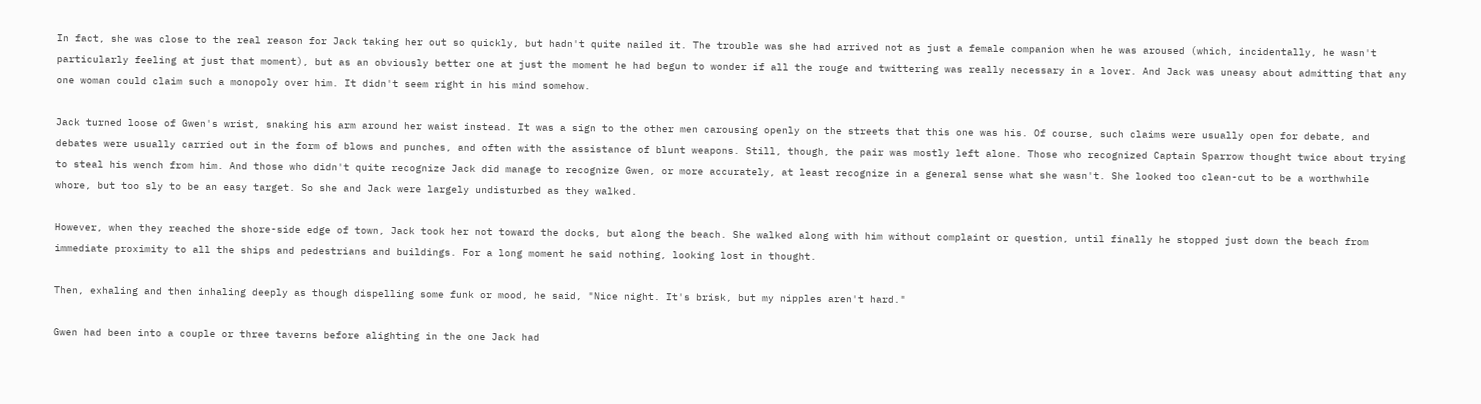In fact, she was close to the real reason for Jack taking her out so quickly, but hadn't quite nailed it. The trouble was she had arrived not as just a female companion when he was aroused (which, incidentally, he wasn't particularly feeling at just that moment), but as an obviously better one at just the moment he had begun to wonder if all the rouge and twittering was really necessary in a lover. And Jack was uneasy about admitting that any one woman could claim such a monopoly over him. It didn't seem right in his mind somehow.

Jack turned loose of Gwen's wrist, snaking his arm around her waist instead. It was a sign to the other men carousing openly on the streets that this one was his. Of course, such claims were usually open for debate, and debates were usually carried out in the form of blows and punches, and often with the assistance of blunt weapons. Still, though, the pair was mostly left alone. Those who recognized Captain Sparrow thought twice about trying to steal his wench from him. And those who didn't quite recognize Jack did manage to recognize Gwen, or more accurately, at least recognize in a general sense what she wasn't. She looked too clean-cut to be a worthwhile whore, but too sly to be an easy target. So she and Jack were largely undisturbed as they walked.

However, when they reached the shore-side edge of town, Jack took her not toward the docks, but along the beach. She walked along with him without complaint or question, until finally he stopped just down the beach from immediate proximity to all the ships and pedestrians and buildings. For a long moment he said nothing, looking lost in thought.

Then, exhaling and then inhaling deeply as though dispelling some funk or mood, he said, "Nice night. It's brisk, but my nipples aren't hard."

Gwen had been into a couple or three taverns before alighting in the one Jack had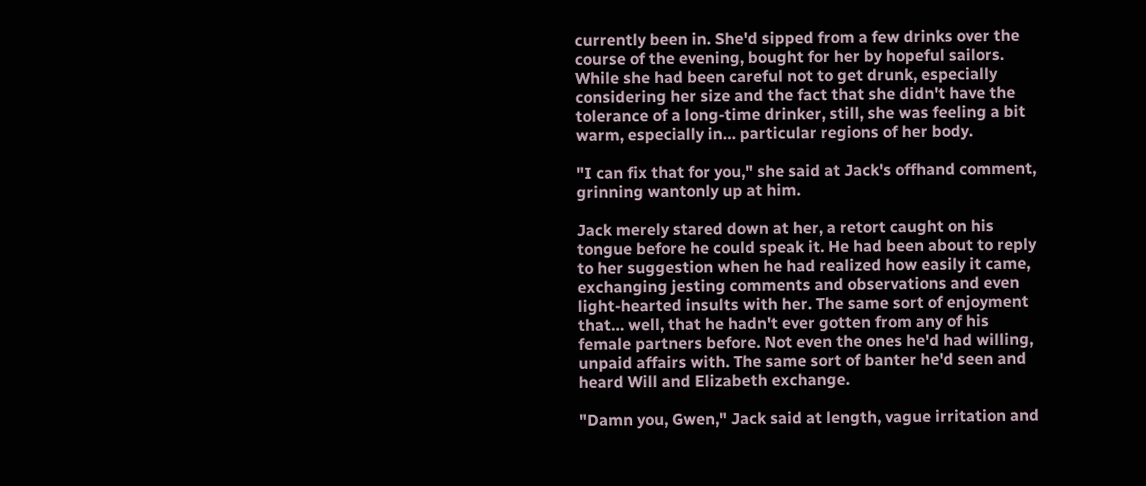currently been in. She'd sipped from a few drinks over the course of the evening, bought for her by hopeful sailors. While she had been careful not to get drunk, especially considering her size and the fact that she didn't have the tolerance of a long-time drinker, still, she was feeling a bit warm, especially in… particular regions of her body.

"I can fix that for you," she said at Jack's offhand comment, grinning wantonly up at him.

Jack merely stared down at her, a retort caught on his tongue before he could speak it. He had been about to reply to her suggestion when he had realized how easily it came, exchanging jesting comments and observations and even light-hearted insults with her. The same sort of enjoyment that… well, that he hadn't ever gotten from any of his female partners before. Not even the ones he'd had willing, unpaid affairs with. The same sort of banter he'd seen and heard Will and Elizabeth exchange.

"Damn you, Gwen," Jack said at length, vague irritation and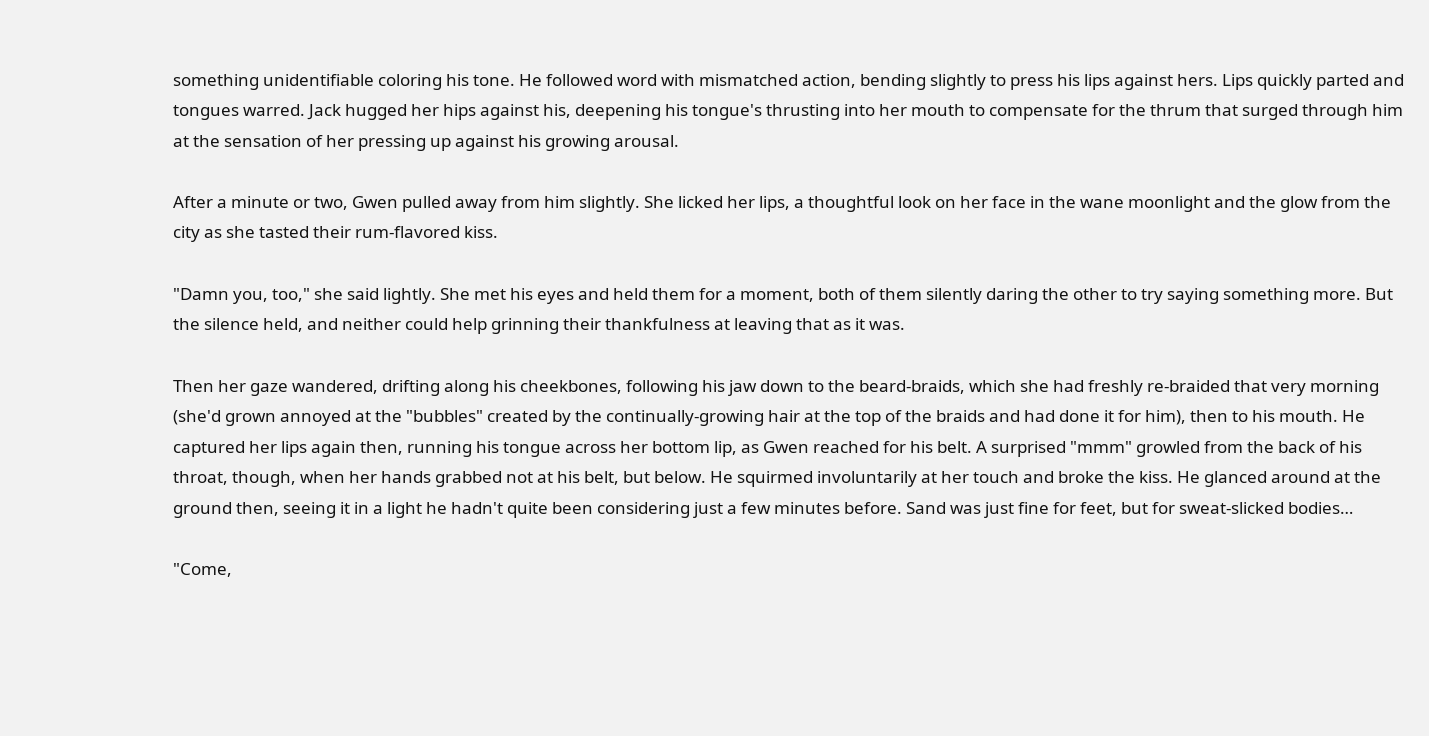something unidentifiable coloring his tone. He followed word with mismatched action, bending slightly to press his lips against hers. Lips quickly parted and tongues warred. Jack hugged her hips against his, deepening his tongue's thrusting into her mouth to compensate for the thrum that surged through him at the sensation of her pressing up against his growing arousal.

After a minute or two, Gwen pulled away from him slightly. She licked her lips, a thoughtful look on her face in the wane moonlight and the glow from the city as she tasted their rum-flavored kiss.

"Damn you, too," she said lightly. She met his eyes and held them for a moment, both of them silently daring the other to try saying something more. But the silence held, and neither could help grinning their thankfulness at leaving that as it was.

Then her gaze wandered, drifting along his cheekbones, following his jaw down to the beard-braids, which she had freshly re-braided that very morning (she'd grown annoyed at the "bubbles" created by the continually-growing hair at the top of the braids and had done it for him), then to his mouth. He captured her lips again then, running his tongue across her bottom lip, as Gwen reached for his belt. A surprised "mmm" growled from the back of his throat, though, when her hands grabbed not at his belt, but below. He squirmed involuntarily at her touch and broke the kiss. He glanced around at the ground then, seeing it in a light he hadn't quite been considering just a few minutes before. Sand was just fine for feet, but for sweat-slicked bodies…

"Come,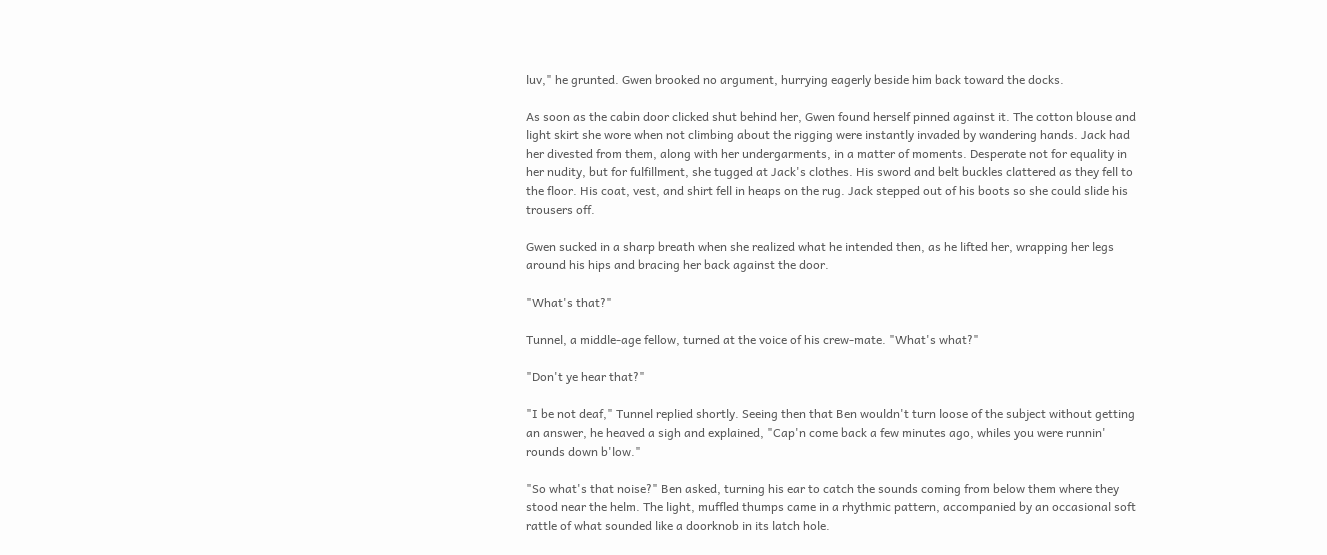luv," he grunted. Gwen brooked no argument, hurrying eagerly beside him back toward the docks.

As soon as the cabin door clicked shut behind her, Gwen found herself pinned against it. The cotton blouse and light skirt she wore when not climbing about the rigging were instantly invaded by wandering hands. Jack had her divested from them, along with her undergarments, in a matter of moments. Desperate not for equality in her nudity, but for fulfillment, she tugged at Jack's clothes. His sword and belt buckles clattered as they fell to the floor. His coat, vest, and shirt fell in heaps on the rug. Jack stepped out of his boots so she could slide his trousers off.

Gwen sucked in a sharp breath when she realized what he intended then, as he lifted her, wrapping her legs around his hips and bracing her back against the door.

"What's that?"

Tunnel, a middle-age fellow, turned at the voice of his crew-mate. "What's what?"

"Don't ye hear that?"

"I be not deaf," Tunnel replied shortly. Seeing then that Ben wouldn't turn loose of the subject without getting an answer, he heaved a sigh and explained, "Cap'n come back a few minutes ago, whiles you were runnin' rounds down b'low."

"So what's that noise?" Ben asked, turning his ear to catch the sounds coming from below them where they stood near the helm. The light, muffled thumps came in a rhythmic pattern, accompanied by an occasional soft rattle of what sounded like a doorknob in its latch hole.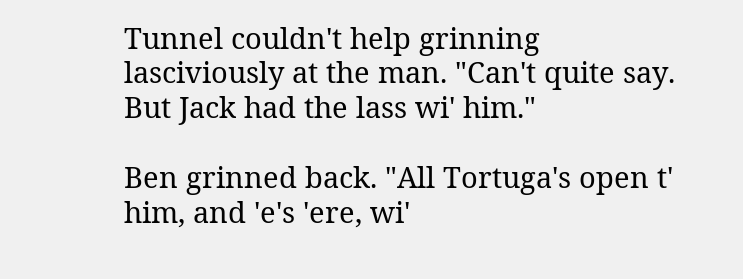Tunnel couldn't help grinning lasciviously at the man. "Can't quite say. But Jack had the lass wi' him."

Ben grinned back. "All Tortuga's open t' him, and 'e's 'ere, wi'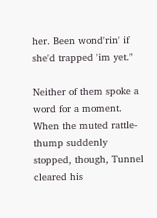her. Been wond'rin' if she'd trapped 'im yet."

Neither of them spoke a word for a moment. When the muted rattle-thump suddenly stopped, though, Tunnel cleared his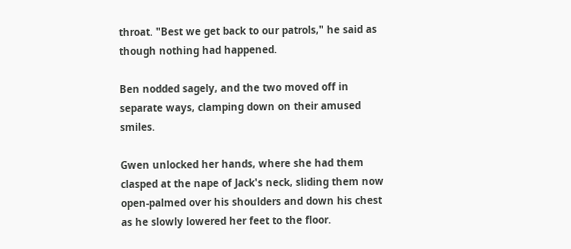throat. "Best we get back to our patrols," he said as though nothing had happened.

Ben nodded sagely, and the two moved off in separate ways, clamping down on their amused smiles.

Gwen unlocked her hands, where she had them clasped at the nape of Jack's neck, sliding them now open-palmed over his shoulders and down his chest as he slowly lowered her feet to the floor.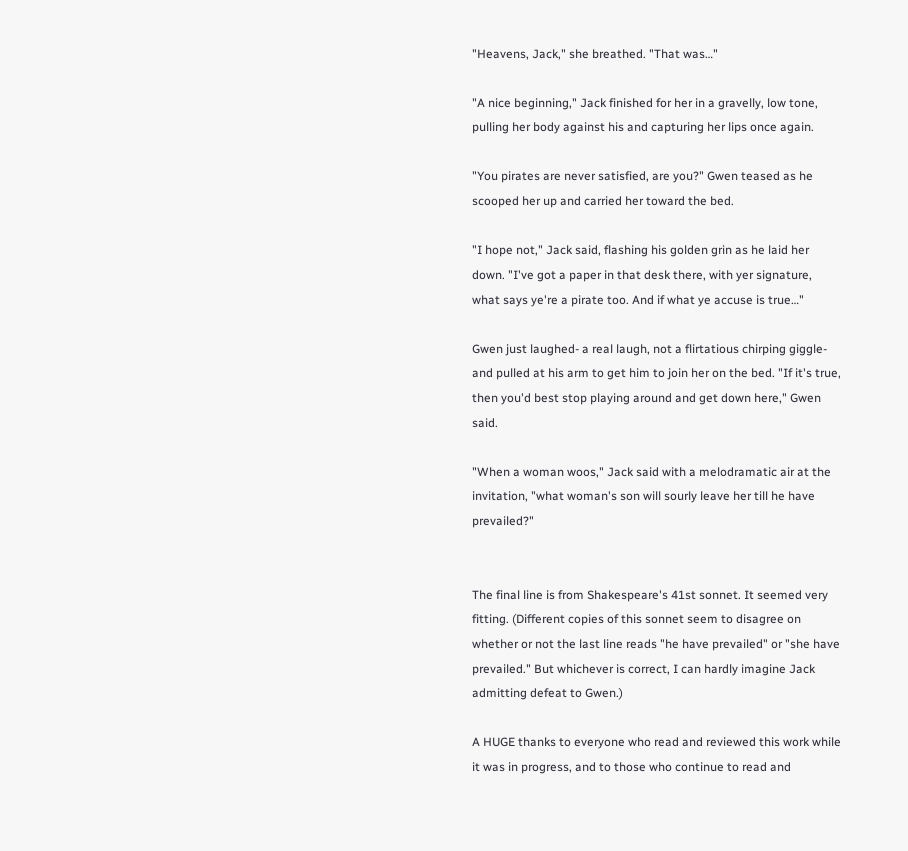"Heavens, Jack," she breathed. "That was…"

"A nice beginning," Jack finished for her in a gravelly, low tone, pulling her body against his and capturing her lips once again.

"You pirates are never satisfied, are you?" Gwen teased as he scooped her up and carried her toward the bed.

"I hope not," Jack said, flashing his golden grin as he laid her down. "I've got a paper in that desk there, with yer signature, what says ye're a pirate too. And if what ye accuse is true…"

Gwen just laughed- a real laugh, not a flirtatious chirping giggle- and pulled at his arm to get him to join her on the bed. "If it's true, then you'd best stop playing around and get down here," Gwen said.

"When a woman woos," Jack said with a melodramatic air at the invitation, "what woman's son will sourly leave her till he have prevailed?"


The final line is from Shakespeare's 41st sonnet. It seemed very fitting. (Different copies of this sonnet seem to disagree on whether or not the last line reads "he have prevailed" or "she have prevailed." But whichever is correct, I can hardly imagine Jack admitting defeat to Gwen.)

A HUGE thanks to everyone who read and reviewed this work while it was in progress, and to those who continue to read and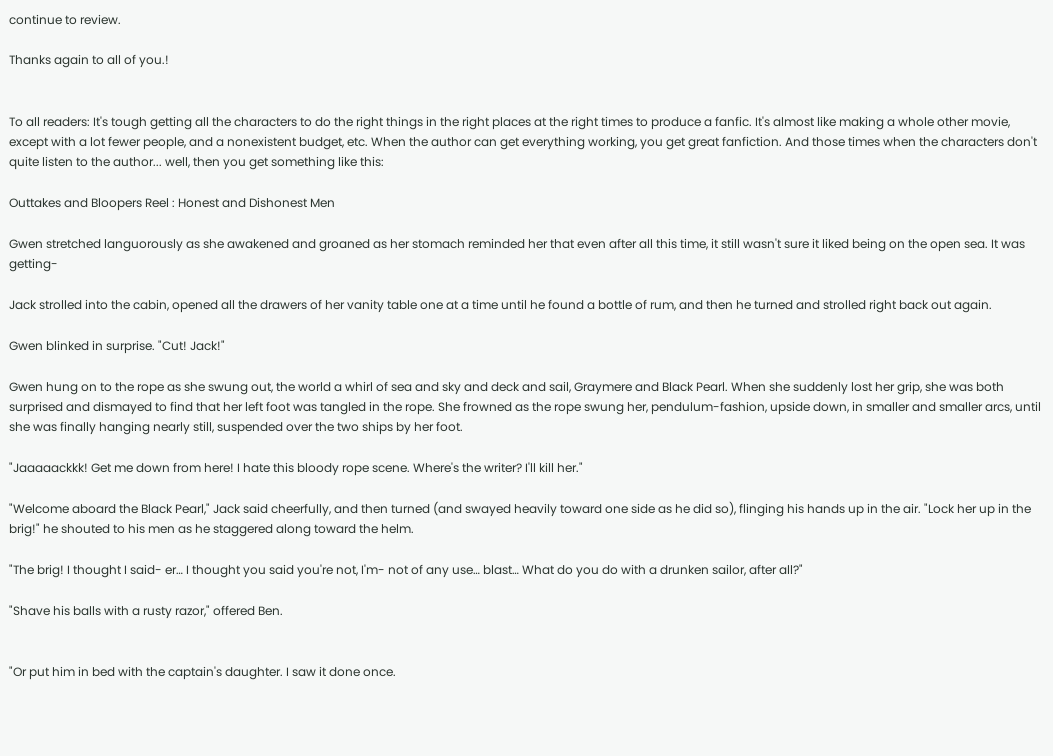continue to review.

Thanks again to all of you.!


To all readers: It's tough getting all the characters to do the right things in the right places at the right times to produce a fanfic. It's almost like making a whole other movie, except with a lot fewer people, and a nonexistent budget, etc. When the author can get everything working, you get great fanfiction. And those times when the characters don't quite listen to the author... well, then you get something like this:

Outtakes and Bloopers Reel : Honest and Dishonest Men

Gwen stretched languorously as she awakened and groaned as her stomach reminded her that even after all this time, it still wasn't sure it liked being on the open sea. It was getting-

Jack strolled into the cabin, opened all the drawers of her vanity table one at a time until he found a bottle of rum, and then he turned and strolled right back out again.

Gwen blinked in surprise. "Cut! Jack!"

Gwen hung on to the rope as she swung out, the world a whirl of sea and sky and deck and sail, Graymere and Black Pearl. When she suddenly lost her grip, she was both surprised and dismayed to find that her left foot was tangled in the rope. She frowned as the rope swung her, pendulum-fashion, upside down, in smaller and smaller arcs, until she was finally hanging nearly still, suspended over the two ships by her foot.

"Jaaaaackkk! Get me down from here! I hate this bloody rope scene. Where's the writer? I'll kill her."

"Welcome aboard the Black Pearl," Jack said cheerfully, and then turned (and swayed heavily toward one side as he did so), flinging his hands up in the air. "Lock her up in the brig!" he shouted to his men as he staggered along toward the helm.

"The brig! I thought I said- er… I thought you said you're not, I'm- not of any use… blast… What do you do with a drunken sailor, after all?"

"Shave his balls with a rusty razor," offered Ben.


"Or put him in bed with the captain's daughter. I saw it done once.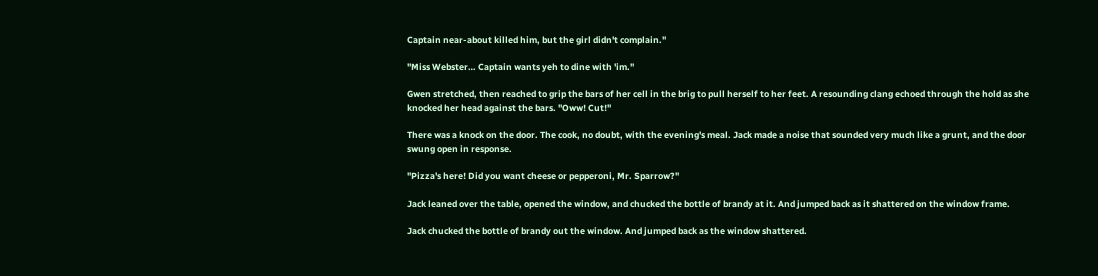Captain near-about killed him, but the girl didn't complain."

"Miss Webster… Captain wants yeh to dine with 'im."

Gwen stretched, then reached to grip the bars of her cell in the brig to pull herself to her feet. A resounding clang echoed through the hold as she knocked her head against the bars. "Oww! Cut!"

There was a knock on the door. The cook, no doubt, with the evening's meal. Jack made a noise that sounded very much like a grunt, and the door swung open in response.

"Pizza's here! Did you want cheese or pepperoni, Mr. Sparrow?"

Jack leaned over the table, opened the window, and chucked the bottle of brandy at it. And jumped back as it shattered on the window frame.

Jack chucked the bottle of brandy out the window. And jumped back as the window shattered.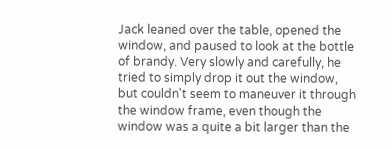Jack leaned over the table, opened the window, and paused to look at the bottle of brandy. Very slowly and carefully, he tried to simply drop it out the window, but couldn't seem to maneuver it through the window frame, even though the window was a quite a bit larger than the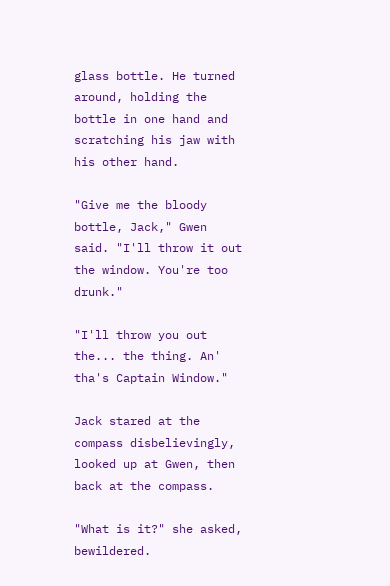glass bottle. He turned around, holding the bottle in one hand and scratching his jaw with his other hand.

"Give me the bloody bottle, Jack," Gwen said. "I'll throw it out the window. You're too drunk."

"I'll throw you out the... the thing. An' tha's Captain Window."

Jack stared at the compass disbelievingly, looked up at Gwen, then back at the compass.

"What is it?" she asked, bewildered.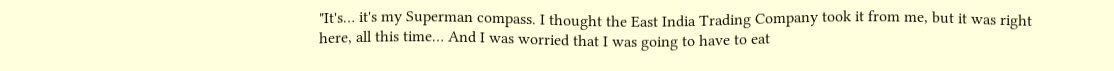"It's… it's my Superman compass. I thought the East India Trading Company took it from me, but it was right here, all this time… And I was worried that I was going to have to eat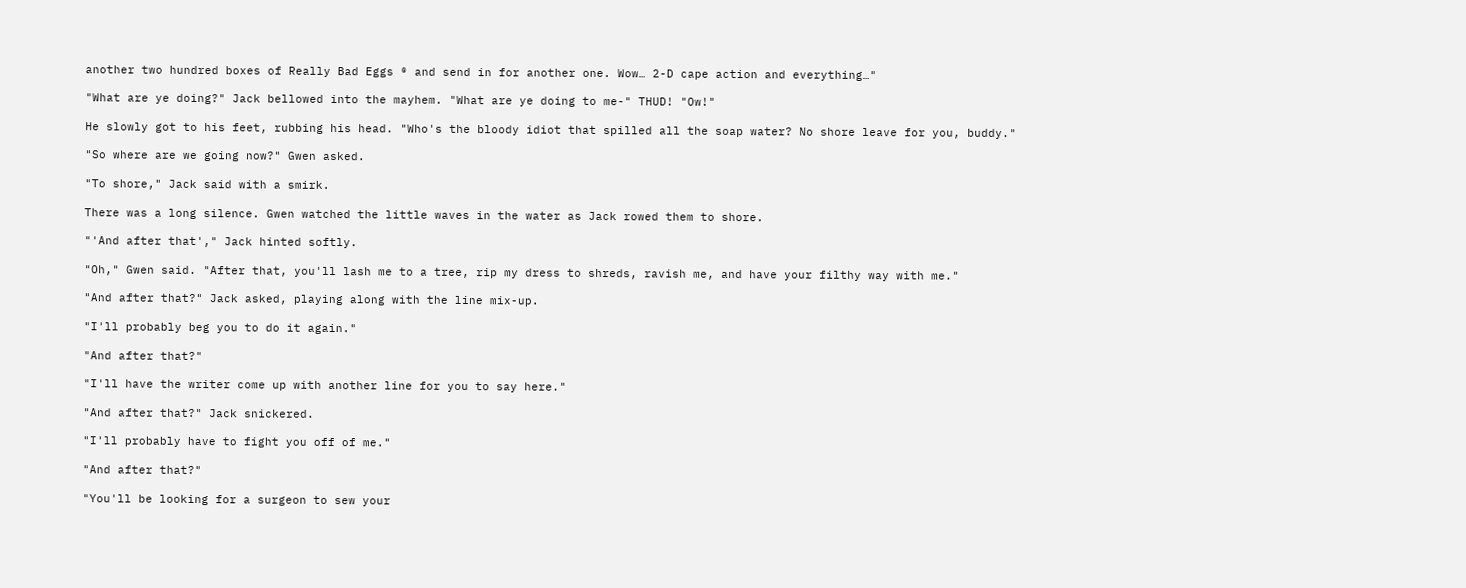another two hundred boxes of Really Bad Eggs ® and send in for another one. Wow… 2-D cape action and everything…"

"What are ye doing?" Jack bellowed into the mayhem. "What are ye doing to me-" THUD! "Ow!"

He slowly got to his feet, rubbing his head. "Who's the bloody idiot that spilled all the soap water? No shore leave for you, buddy."

"So where are we going now?" Gwen asked.

"To shore," Jack said with a smirk.

There was a long silence. Gwen watched the little waves in the water as Jack rowed them to shore.

"'And after that'," Jack hinted softly.

"Oh," Gwen said. "After that, you'll lash me to a tree, rip my dress to shreds, ravish me, and have your filthy way with me."

"And after that?" Jack asked, playing along with the line mix-up.

"I'll probably beg you to do it again."

"And after that?"

"I'll have the writer come up with another line for you to say here."

"And after that?" Jack snickered.

"I'll probably have to fight you off of me."

"And after that?"

"You'll be looking for a surgeon to sew your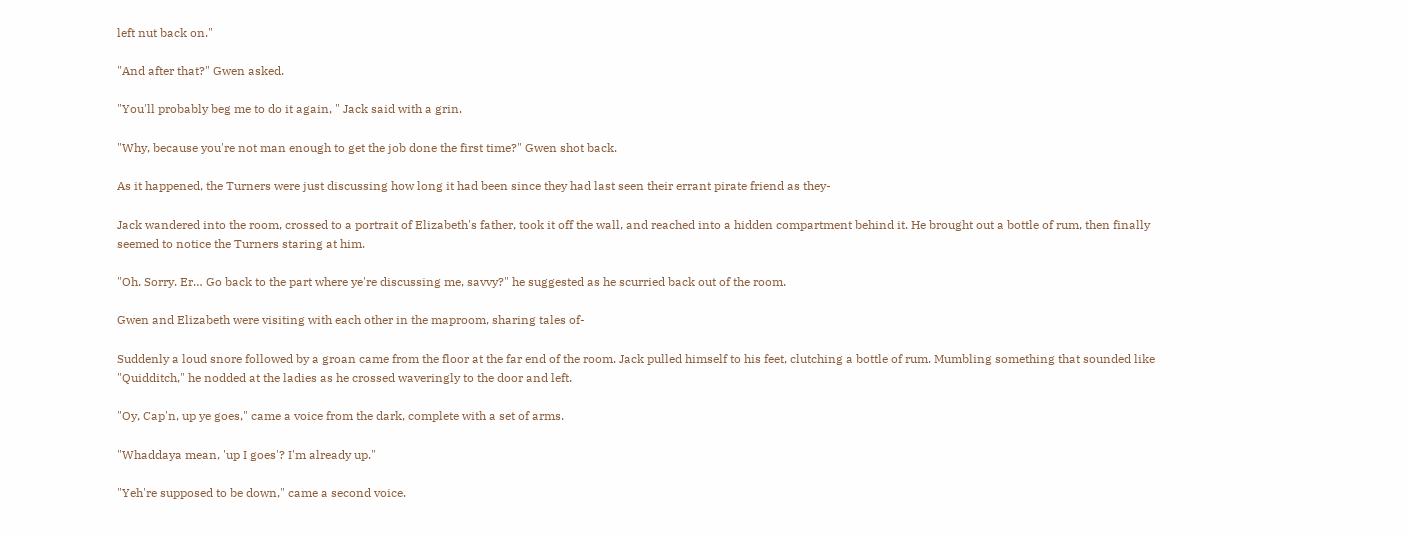left nut back on."

"And after that?" Gwen asked.

"You'll probably beg me to do it again, " Jack said with a grin.

"Why, because you're not man enough to get the job done the first time?" Gwen shot back.

As it happened, the Turners were just discussing how long it had been since they had last seen their errant pirate friend as they-

Jack wandered into the room, crossed to a portrait of Elizabeth's father, took it off the wall, and reached into a hidden compartment behind it. He brought out a bottle of rum, then finally seemed to notice the Turners staring at him.

"Oh. Sorry. Er… Go back to the part where ye're discussing me, savvy?" he suggested as he scurried back out of the room.

Gwen and Elizabeth were visiting with each other in the maproom, sharing tales of-

Suddenly a loud snore followed by a groan came from the floor at the far end of the room. Jack pulled himself to his feet, clutching a bottle of rum. Mumbling something that sounded like "Quidditch," he nodded at the ladies as he crossed waveringly to the door and left.

"Oy, Cap'n, up ye goes," came a voice from the dark, complete with a set of arms.

"Whaddaya mean, 'up I goes'? I'm already up."

"Yeh're supposed to be down," came a second voice.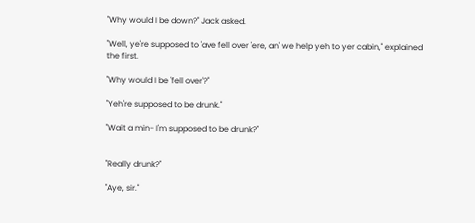"Why would I be down?" Jack asked.

"Well, ye're supposed to 'ave fell over 'ere, an' we help yeh to yer cabin," explained the first.

"Why would I be 'fell over'?"

"Yeh're supposed to be drunk."

"Wait a min- I'm supposed to be drunk?"


"Really drunk?"

"Aye, sir."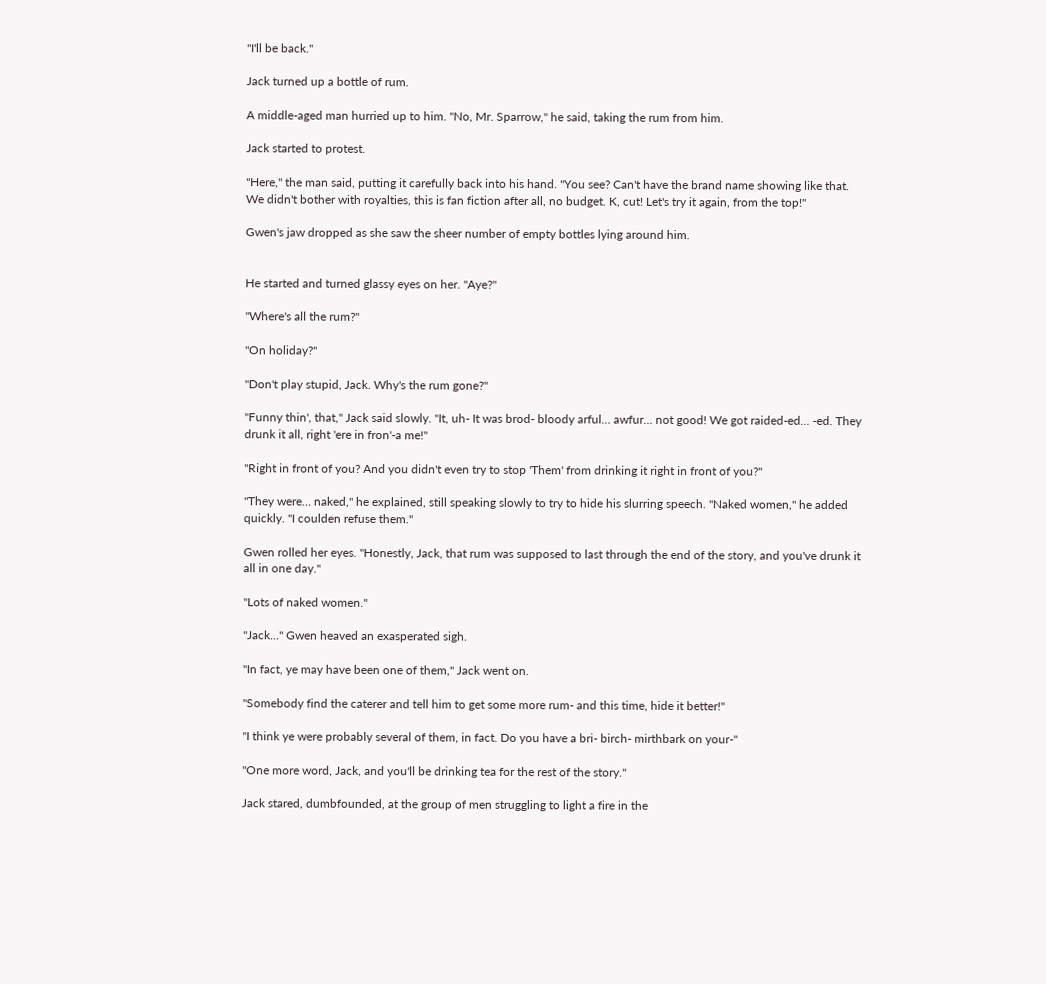"I'll be back."

Jack turned up a bottle of rum.

A middle-aged man hurried up to him. "No, Mr. Sparrow," he said, taking the rum from him.

Jack started to protest.

"Here," the man said, putting it carefully back into his hand. "You see? Can't have the brand name showing like that. We didn't bother with royalties, this is fan fiction after all, no budget. K, cut! Let's try it again, from the top!"

Gwen's jaw dropped as she saw the sheer number of empty bottles lying around him.


He started and turned glassy eyes on her. "Aye?"

"Where's all the rum?"

"On holiday?"

"Don't play stupid, Jack. Why's the rum gone?"

"Funny thin', that," Jack said slowly. "It, uh- It was brod- bloody arful… awfur… not good! We got raided-ed... -ed. They drunk it all, right 'ere in fron'-a me!"

"Right in front of you? And you didn't even try to stop 'Them' from drinking it right in front of you?"

"They were… naked," he explained, still speaking slowly to try to hide his slurring speech. "Naked women," he added quickly. "I coulden refuse them."

Gwen rolled her eyes. "Honestly, Jack, that rum was supposed to last through the end of the story, and you've drunk it all in one day."

"Lots of naked women."

"Jack..." Gwen heaved an exasperated sigh.

"In fact, ye may have been one of them," Jack went on.

"Somebody find the caterer and tell him to get some more rum- and this time, hide it better!"

"I think ye were probably several of them, in fact. Do you have a bri- birch- mirthbark on your-"

"One more word, Jack, and you'll be drinking tea for the rest of the story."

Jack stared, dumbfounded, at the group of men struggling to light a fire in the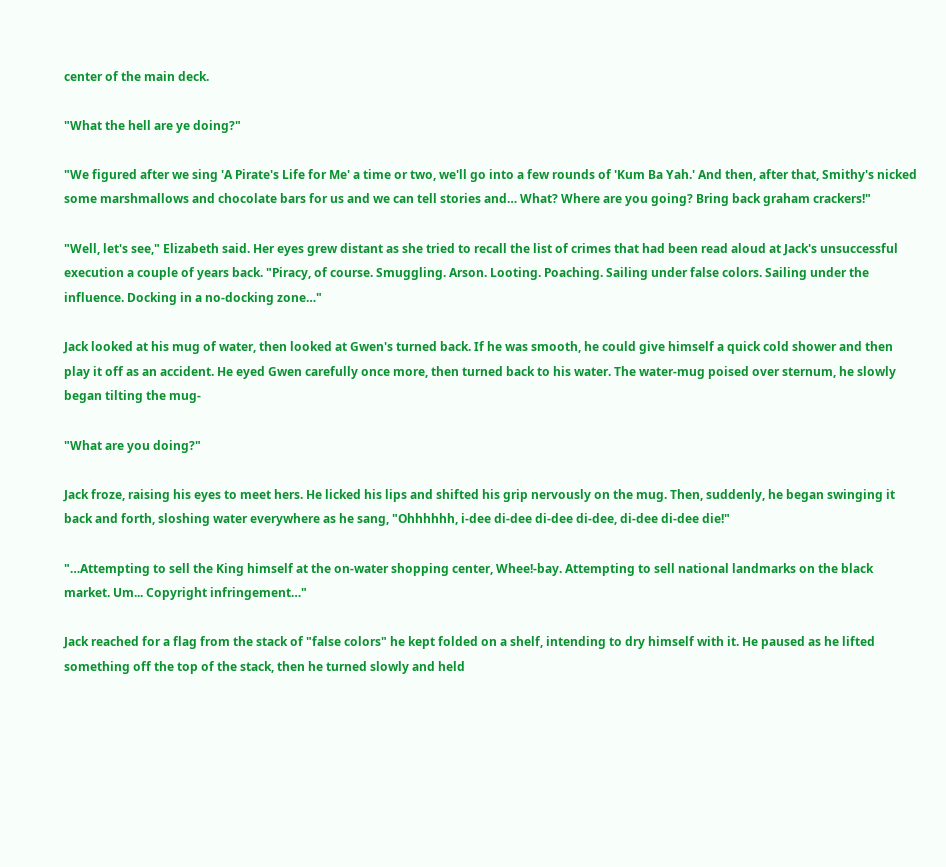center of the main deck.

"What the hell are ye doing?"

"We figured after we sing 'A Pirate's Life for Me' a time or two, we'll go into a few rounds of 'Kum Ba Yah.' And then, after that, Smithy's nicked some marshmallows and chocolate bars for us and we can tell stories and… What? Where are you going? Bring back graham crackers!"

"Well, let's see," Elizabeth said. Her eyes grew distant as she tried to recall the list of crimes that had been read aloud at Jack's unsuccessful execution a couple of years back. "Piracy, of course. Smuggling. Arson. Looting. Poaching. Sailing under false colors. Sailing under the influence. Docking in a no-docking zone…"

Jack looked at his mug of water, then looked at Gwen's turned back. If he was smooth, he could give himself a quick cold shower and then play it off as an accident. He eyed Gwen carefully once more, then turned back to his water. The water-mug poised over sternum, he slowly began tilting the mug-

"What are you doing?"

Jack froze, raising his eyes to meet hers. He licked his lips and shifted his grip nervously on the mug. Then, suddenly, he began swinging it back and forth, sloshing water everywhere as he sang, "Ohhhhhh, i-dee di-dee di-dee di-dee, di-dee di-dee die!"

"…Attempting to sell the King himself at the on-water shopping center, Whee!-bay. Attempting to sell national landmarks on the black market. Um... Copyright infringement…"

Jack reached for a flag from the stack of "false colors" he kept folded on a shelf, intending to dry himself with it. He paused as he lifted something off the top of the stack, then he turned slowly and held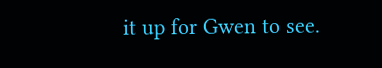it up for Gwen to see.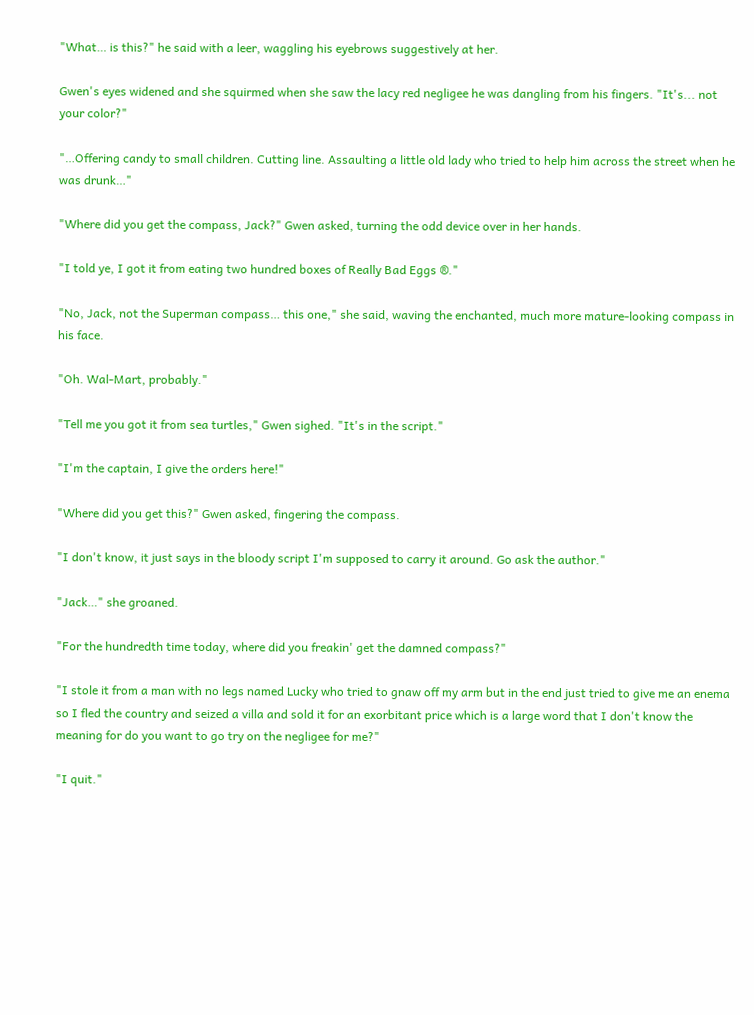"What… is this?" he said with a leer, waggling his eyebrows suggestively at her.

Gwen's eyes widened and she squirmed when she saw the lacy red negligee he was dangling from his fingers. "It's... not your color?"

"…Offering candy to small children. Cutting line. Assaulting a little old lady who tried to help him across the street when he was drunk…"

"Where did you get the compass, Jack?" Gwen asked, turning the odd device over in her hands.

"I told ye, I got it from eating two hundred boxes of Really Bad Eggs ®."

"No, Jack, not the Superman compass… this one," she said, waving the enchanted, much more mature-looking compass in his face.

"Oh. Wal-Mart, probably."

"Tell me you got it from sea turtles," Gwen sighed. "It's in the script."

"I'm the captain, I give the orders here!"

"Where did you get this?" Gwen asked, fingering the compass.

"I don't know, it just says in the bloody script I'm supposed to carry it around. Go ask the author."

"Jack…" she groaned.

"For the hundredth time today, where did you freakin' get the damned compass?"

"I stole it from a man with no legs named Lucky who tried to gnaw off my arm but in the end just tried to give me an enema so I fled the country and seized a villa and sold it for an exorbitant price which is a large word that I don't know the meaning for do you want to go try on the negligee for me?"

"I quit."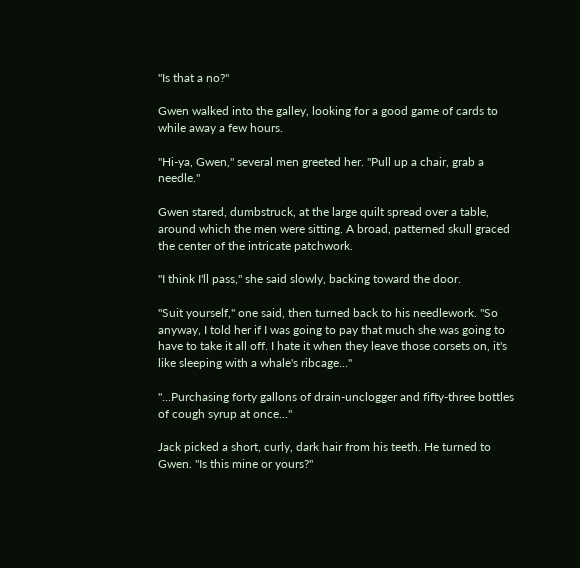"Is that a no?"

Gwen walked into the galley, looking for a good game of cards to while away a few hours.

"Hi-ya, Gwen," several men greeted her. "Pull up a chair, grab a needle."

Gwen stared, dumbstruck, at the large quilt spread over a table, around which the men were sitting. A broad, patterned skull graced the center of the intricate patchwork.

"I think I'll pass," she said slowly, backing toward the door.

"Suit yourself," one said, then turned back to his needlework. "So anyway, I told her if I was going to pay that much she was going to have to take it all off. I hate it when they leave those corsets on, it's like sleeping with a whale's ribcage…"

"…Purchasing forty gallons of drain-unclogger and fifty-three bottles of cough syrup at once…"

Jack picked a short, curly, dark hair from his teeth. He turned to Gwen. "Is this mine or yours?"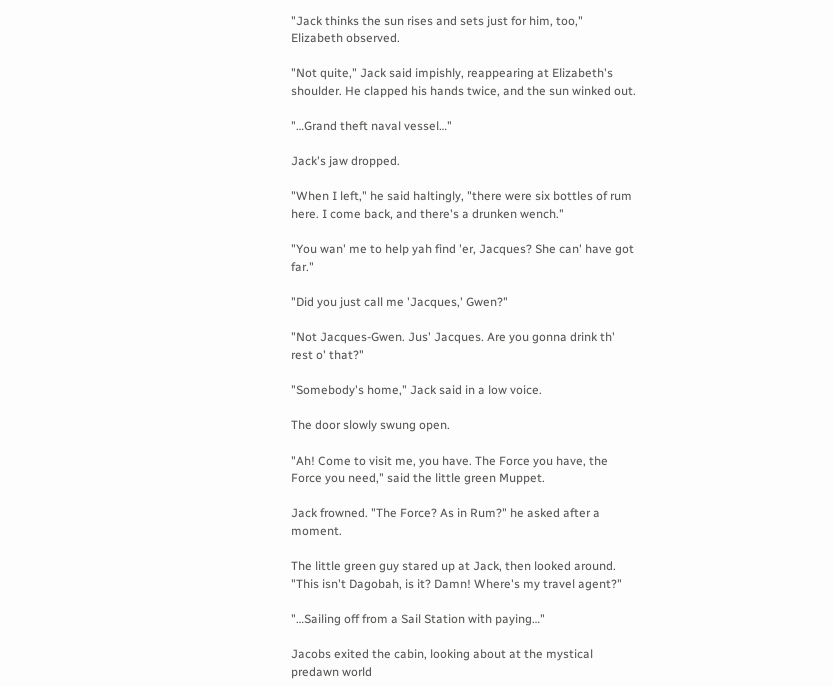"Jack thinks the sun rises and sets just for him, too," Elizabeth observed.

"Not quite," Jack said impishly, reappearing at Elizabeth's shoulder. He clapped his hands twice, and the sun winked out.

"…Grand theft naval vessel…"

Jack's jaw dropped.

"When I left," he said haltingly, "there were six bottles of rum here. I come back, and there's a drunken wench."

"You wan' me to help yah find 'er, Jacques? She can' have got far."

"Did you just call me 'Jacques,' Gwen?"

"Not Jacques-Gwen. Jus' Jacques. Are you gonna drink th' rest o' that?"

"Somebody's home," Jack said in a low voice.

The door slowly swung open.

"Ah! Come to visit me, you have. The Force you have, the Force you need," said the little green Muppet.

Jack frowned. "The Force? As in Rum?" he asked after a moment.

The little green guy stared up at Jack, then looked around. "This isn't Dagobah, is it? Damn! Where's my travel agent?"

"…Sailing off from a Sail Station with paying…"

Jacobs exited the cabin, looking about at the mystical predawn world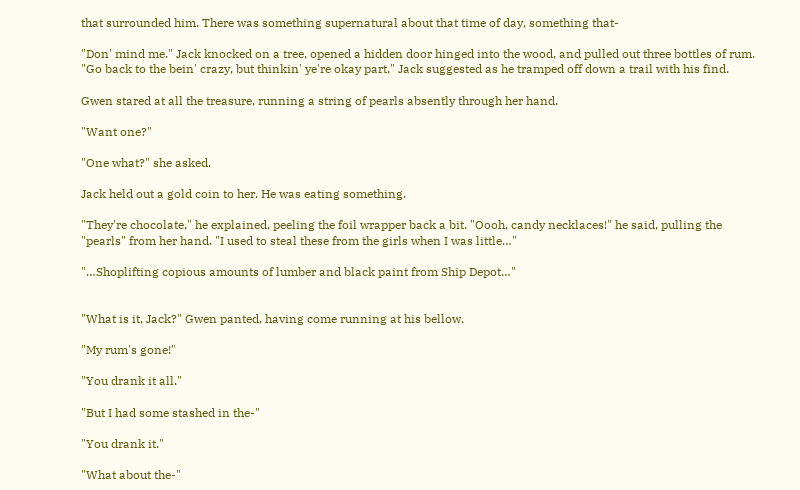that surrounded him. There was something supernatural about that time of day, something that-

"Don' mind me." Jack knocked on a tree, opened a hidden door hinged into the wood, and pulled out three bottles of rum. "Go back to the bein' crazy, but thinkin' ye're okay part," Jack suggested as he tramped off down a trail with his find.

Gwen stared at all the treasure, running a string of pearls absently through her hand.

"Want one?"

"One what?" she asked.

Jack held out a gold coin to her. He was eating something.

"They're chocolate," he explained, peeling the foil wrapper back a bit. "Oooh, candy necklaces!" he said, pulling the "pearls" from her hand. "I used to steal these from the girls when I was little…"

"…Shoplifting copious amounts of lumber and black paint from Ship Depot…"


"What is it, Jack?" Gwen panted, having come running at his bellow.

"My rum's gone!"

"You drank it all."

"But I had some stashed in the-"

"You drank it."

"What about the-"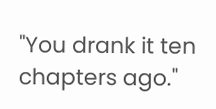"You drank it ten chapters ago."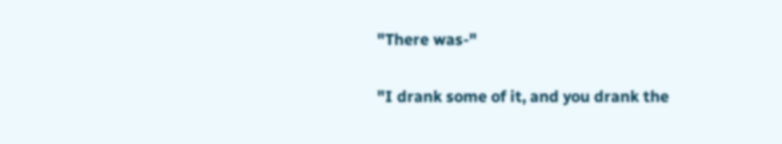"There was-"

"I drank some of it, and you drank the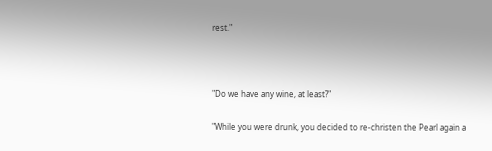rest."



"Do we have any wine, at least?"

"While you were drunk, you decided to re-christen the Pearl again a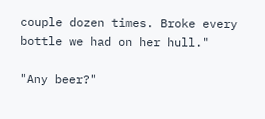couple dozen times. Broke every bottle we had on her hull."

"Any beer?"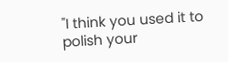"I think you used it to polish your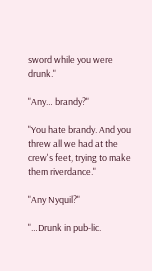sword while you were drunk."

"Any… brandy?"

"You hate brandy. And you threw all we had at the crew's feet, trying to make them riverdance."

"Any Nyquil?"

"…Drunk in pub-lic.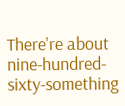There're about nine-hundred-sixty-something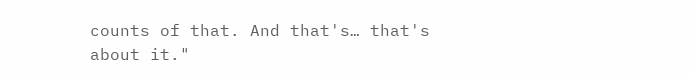counts of that. And that's… that's about it."